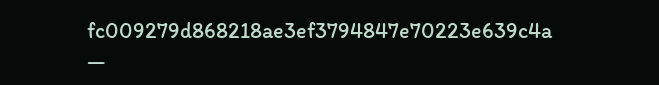fc009279d868218ae3ef3794847e70223e639c4a —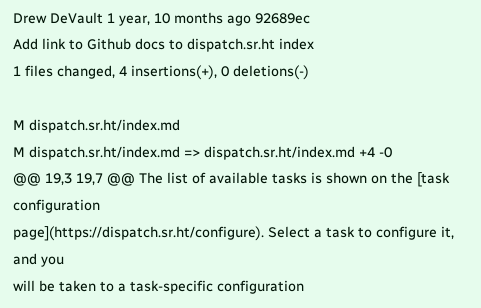Drew DeVault 1 year, 10 months ago 92689ec
Add link to Github docs to dispatch.sr.ht index
1 files changed, 4 insertions(+), 0 deletions(-)

M dispatch.sr.ht/index.md
M dispatch.sr.ht/index.md => dispatch.sr.ht/index.md +4 -0
@@ 19,3 19,7 @@ The list of available tasks is shown on the [task configuration
page](https://dispatch.sr.ht/configure). Select a task to configure it, and you
will be taken to a task-specific configuration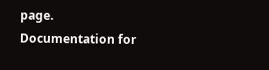page. Documentation for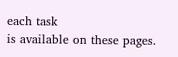each task
is available on these pages.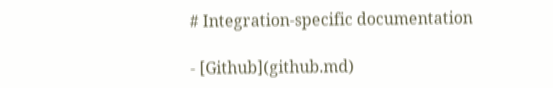# Integration-specific documentation

- [Github](github.md)